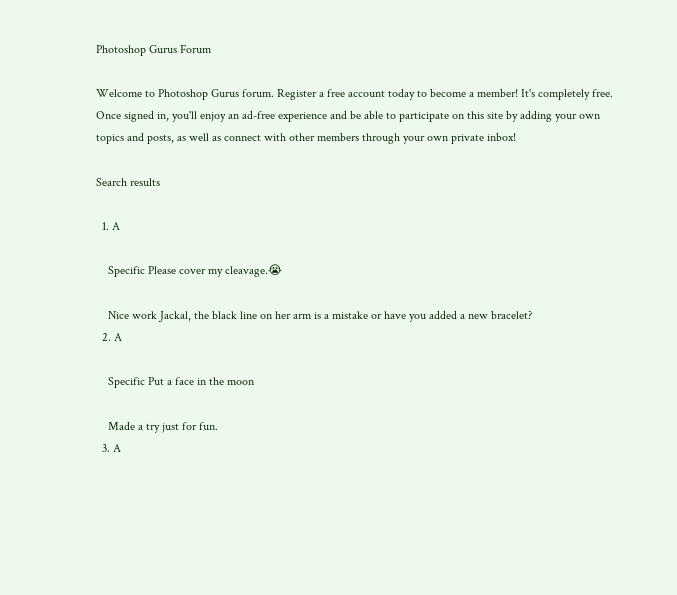Photoshop Gurus Forum

Welcome to Photoshop Gurus forum. Register a free account today to become a member! It's completely free. Once signed in, you'll enjoy an ad-free experience and be able to participate on this site by adding your own topics and posts, as well as connect with other members through your own private inbox!

Search results

  1. A

    Specific Please cover my cleavage.😭

    Nice work Jackal, the black line on her arm is a mistake or have you added a new bracelet?
  2. A

    Specific Put a face in the moon

    Made a try just for fun.
  3. A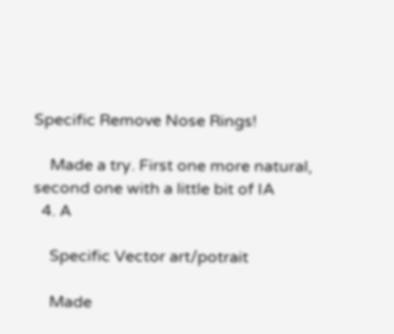Specific Remove Nose Rings!

    Made a try. First one more natural, second one with a little bit of IA
  4. A

    Specific Vector art/potrait

    Made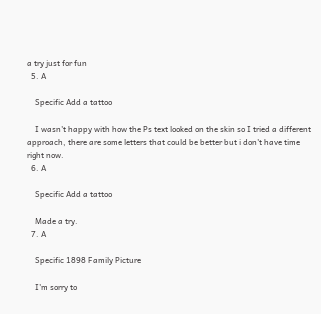a try just for fun
  5. A

    Specific Add a tattoo

    I wasn't happy with how the Ps text looked on the skin so I tried a different approach, there are some letters that could be better but i don't have time right now.
  6. A

    Specific Add a tattoo

    Made a try.
  7. A

    Specific 1898 Family Picture

    I'm sorry to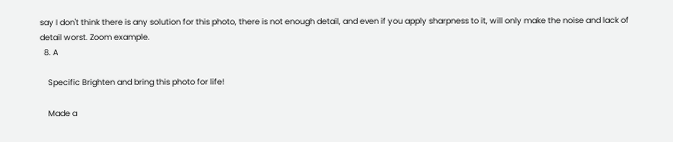say I don't think there is any solution for this photo, there is not enough detail, and even if you apply sharpness to it, will only make the noise and lack of detail worst. Zoom example.
  8. A

    Specific Brighten and bring this photo for life!

    Made a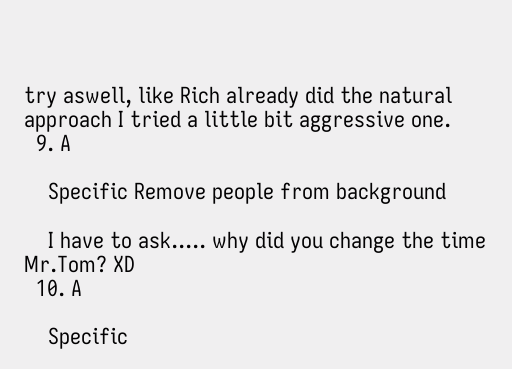try aswell, like Rich already did the natural approach I tried a little bit aggressive one.
  9. A

    Specific Remove people from background

    I have to ask..... why did you change the time Mr.Tom? XD
  10. A

    Specific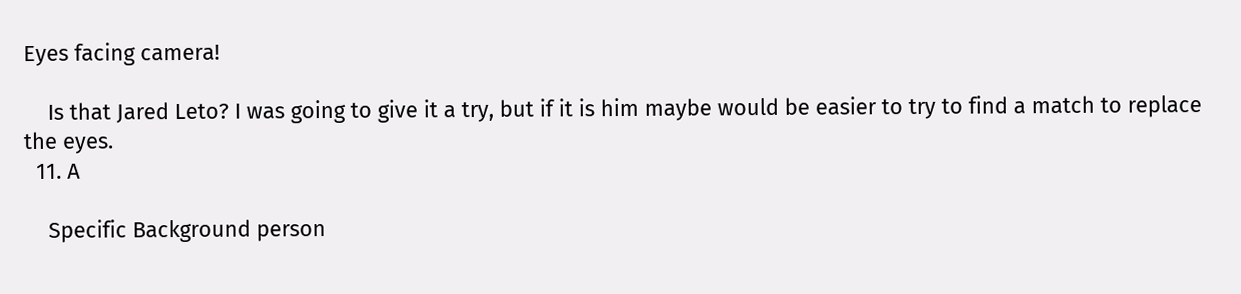Eyes facing camera!

    Is that Jared Leto? I was going to give it a try, but if it is him maybe would be easier to try to find a match to replace the eyes.
  11. A

    Specific Background person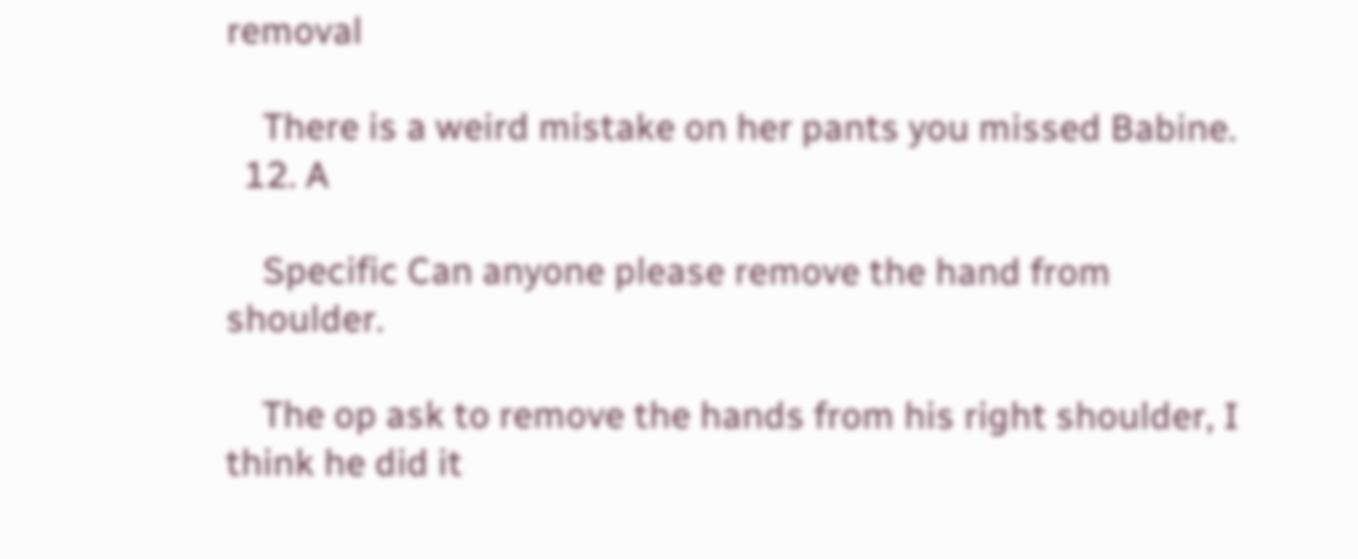removal

    There is a weird mistake on her pants you missed Babine.
  12. A

    Specific Can anyone please remove the hand from shoulder.

    The op ask to remove the hands from his right shoulder, I think he did it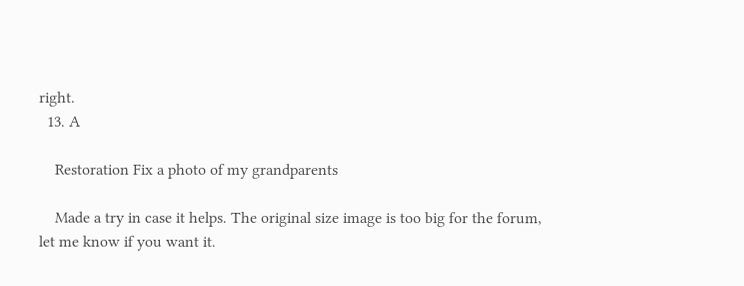right.
  13. A

    Restoration Fix a photo of my grandparents

    Made a try in case it helps. The original size image is too big for the forum, let me know if you want it.